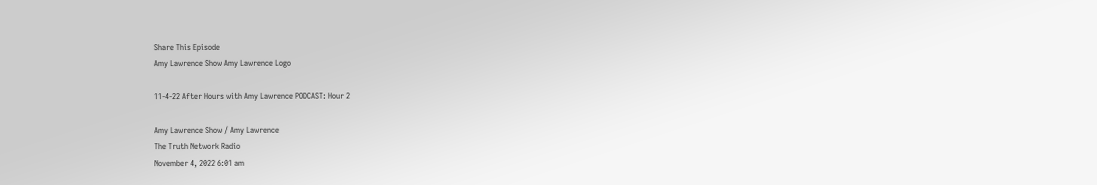Share This Episode
Amy Lawrence Show Amy Lawrence Logo

11-4-22 After Hours with Amy Lawrence PODCAST: Hour 2

Amy Lawrence Show / Amy Lawrence
The Truth Network Radio
November 4, 2022 6:01 am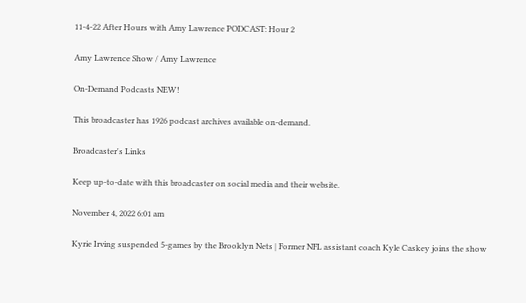11-4-22 After Hours with Amy Lawrence PODCAST: Hour 2

Amy Lawrence Show / Amy Lawrence

On-Demand Podcasts NEW!

This broadcaster has 1926 podcast archives available on-demand.

Broadcaster's Links

Keep up-to-date with this broadcaster on social media and their website.

November 4, 2022 6:01 am

Kyrie Irving suspended 5-games by the Brooklyn Nets | Former NFL assistant coach Kyle Caskey joins the show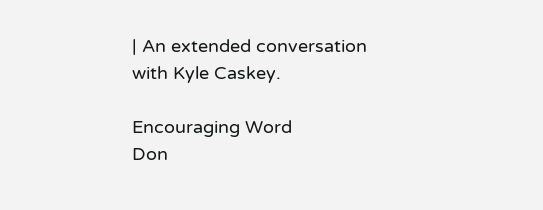| An extended conversation with Kyle Caskey.

Encouraging Word
Don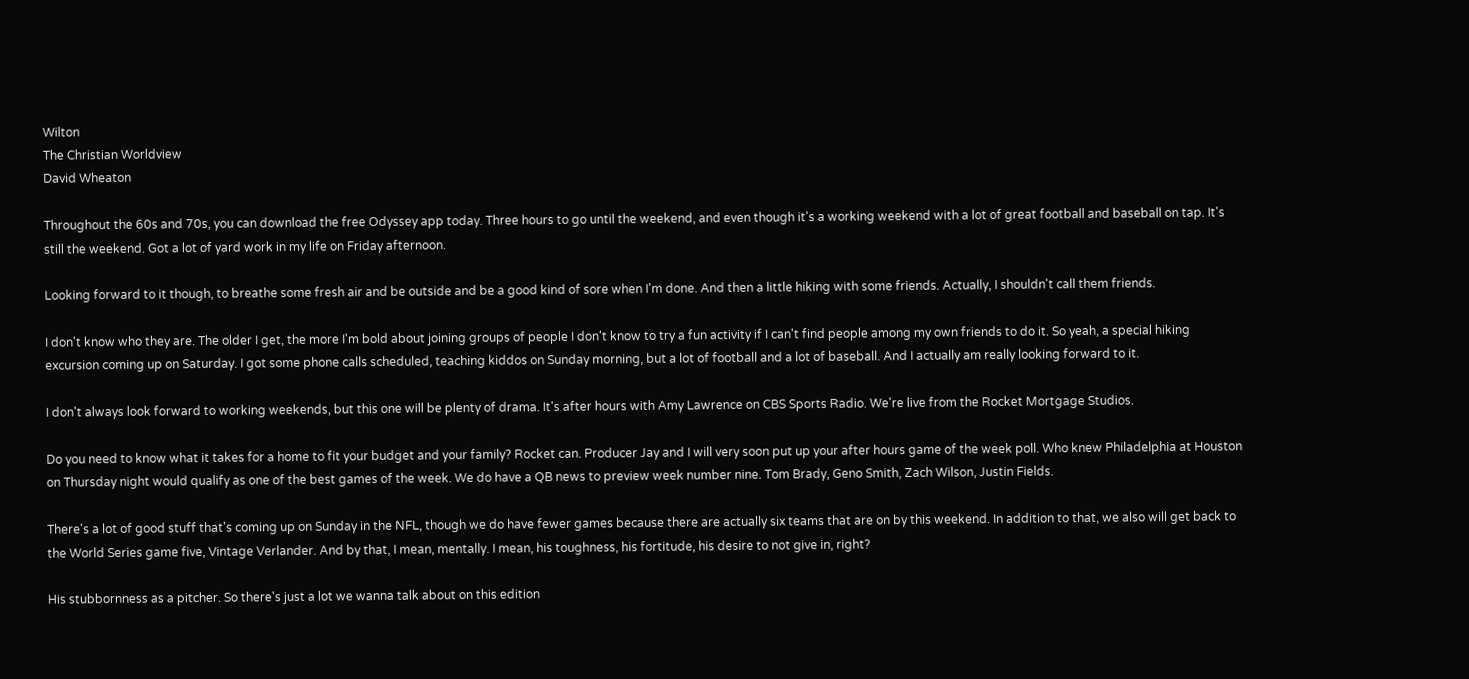Wilton
The Christian Worldview
David Wheaton

Throughout the 60s and 70s, you can download the free Odyssey app today. Three hours to go until the weekend, and even though it's a working weekend with a lot of great football and baseball on tap. It's still the weekend. Got a lot of yard work in my life on Friday afternoon.

Looking forward to it though, to breathe some fresh air and be outside and be a good kind of sore when I'm done. And then a little hiking with some friends. Actually, I shouldn't call them friends.

I don't know who they are. The older I get, the more I'm bold about joining groups of people I don't know to try a fun activity if I can't find people among my own friends to do it. So yeah, a special hiking excursion coming up on Saturday. I got some phone calls scheduled, teaching kiddos on Sunday morning, but a lot of football and a lot of baseball. And I actually am really looking forward to it.

I don't always look forward to working weekends, but this one will be plenty of drama. It's after hours with Amy Lawrence on CBS Sports Radio. We're live from the Rocket Mortgage Studios.

Do you need to know what it takes for a home to fit your budget and your family? Rocket can. Producer Jay and I will very soon put up your after hours game of the week poll. Who knew Philadelphia at Houston on Thursday night would qualify as one of the best games of the week. We do have a QB news to preview week number nine. Tom Brady, Geno Smith, Zach Wilson, Justin Fields.

There's a lot of good stuff that's coming up on Sunday in the NFL, though we do have fewer games because there are actually six teams that are on by this weekend. In addition to that, we also will get back to the World Series game five, Vintage Verlander. And by that, I mean, mentally. I mean, his toughness, his fortitude, his desire to not give in, right?

His stubbornness as a pitcher. So there's just a lot we wanna talk about on this edition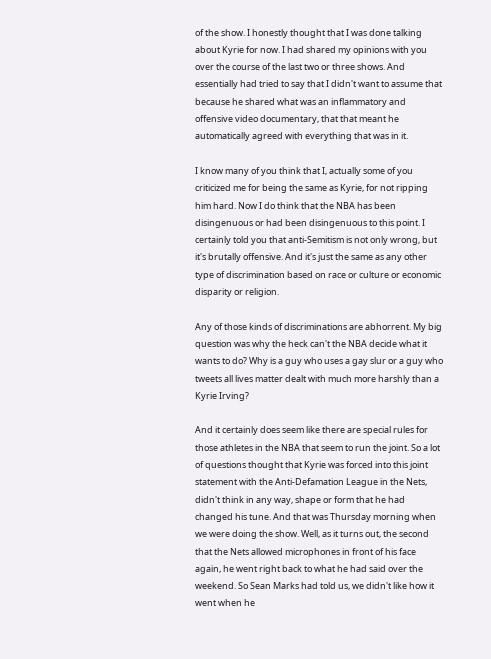of the show. I honestly thought that I was done talking about Kyrie for now. I had shared my opinions with you over the course of the last two or three shows. And essentially had tried to say that I didn't want to assume that because he shared what was an inflammatory and offensive video documentary, that that meant he automatically agreed with everything that was in it.

I know many of you think that I, actually some of you criticized me for being the same as Kyrie, for not ripping him hard. Now I do think that the NBA has been disingenuous or had been disingenuous to this point. I certainly told you that anti-Semitism is not only wrong, but it's brutally offensive. And it's just the same as any other type of discrimination based on race or culture or economic disparity or religion.

Any of those kinds of discriminations are abhorrent. My big question was why the heck can't the NBA decide what it wants to do? Why is a guy who uses a gay slur or a guy who tweets all lives matter dealt with much more harshly than a Kyrie Irving?

And it certainly does seem like there are special rules for those athletes in the NBA that seem to run the joint. So a lot of questions thought that Kyrie was forced into this joint statement with the Anti-Defamation League in the Nets, didn't think in any way, shape or form that he had changed his tune. And that was Thursday morning when we were doing the show. Well, as it turns out, the second that the Nets allowed microphones in front of his face again, he went right back to what he had said over the weekend. So Sean Marks had told us, we didn't like how it went when he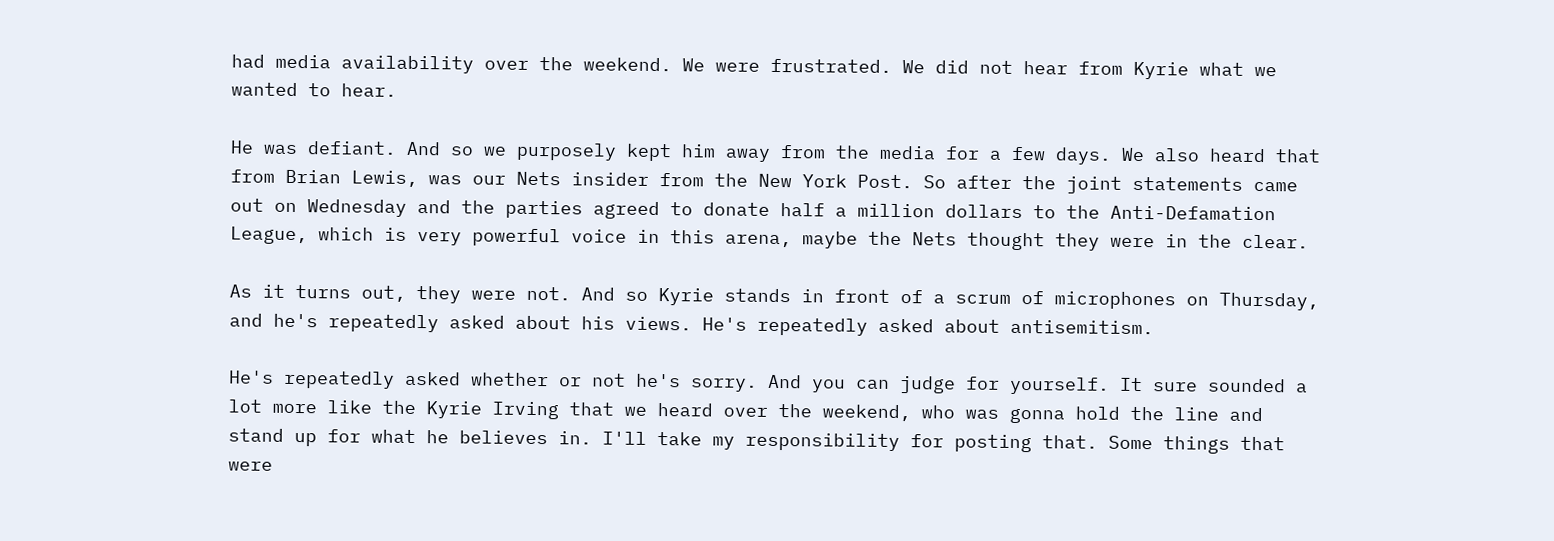had media availability over the weekend. We were frustrated. We did not hear from Kyrie what we wanted to hear.

He was defiant. And so we purposely kept him away from the media for a few days. We also heard that from Brian Lewis, was our Nets insider from the New York Post. So after the joint statements came out on Wednesday and the parties agreed to donate half a million dollars to the Anti-Defamation League, which is very powerful voice in this arena, maybe the Nets thought they were in the clear.

As it turns out, they were not. And so Kyrie stands in front of a scrum of microphones on Thursday, and he's repeatedly asked about his views. He's repeatedly asked about antisemitism.

He's repeatedly asked whether or not he's sorry. And you can judge for yourself. It sure sounded a lot more like the Kyrie Irving that we heard over the weekend, who was gonna hold the line and stand up for what he believes in. I'll take my responsibility for posting that. Some things that were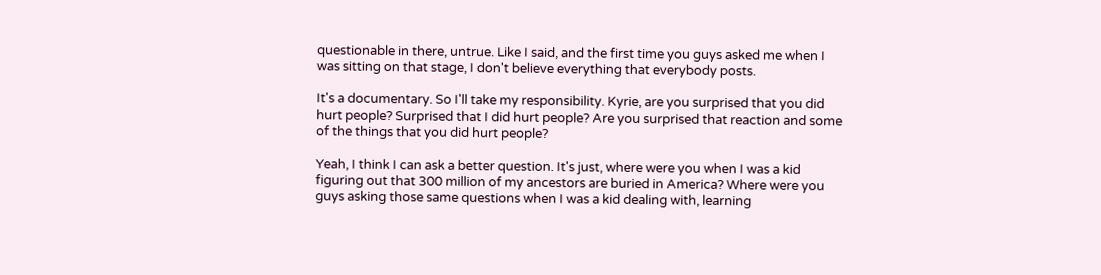questionable in there, untrue. Like I said, and the first time you guys asked me when I was sitting on that stage, I don't believe everything that everybody posts.

It's a documentary. So I'll take my responsibility. Kyrie, are you surprised that you did hurt people? Surprised that I did hurt people? Are you surprised that reaction and some of the things that you did hurt people?

Yeah, I think I can ask a better question. It's just, where were you when I was a kid figuring out that 300 million of my ancestors are buried in America? Where were you guys asking those same questions when I was a kid dealing with, learning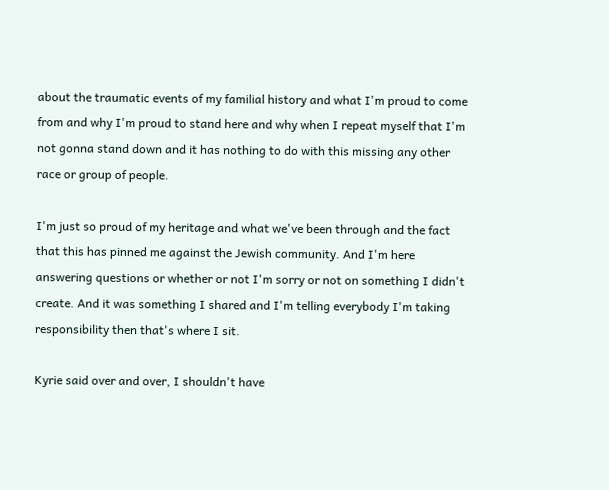about the traumatic events of my familial history and what I'm proud to come from and why I'm proud to stand here and why when I repeat myself that I'm not gonna stand down and it has nothing to do with this missing any other race or group of people.

I'm just so proud of my heritage and what we've been through and the fact that this has pinned me against the Jewish community. And I'm here answering questions or whether or not I'm sorry or not on something I didn't create. And it was something I shared and I'm telling everybody I'm taking responsibility then that's where I sit.

Kyrie said over and over, I shouldn't have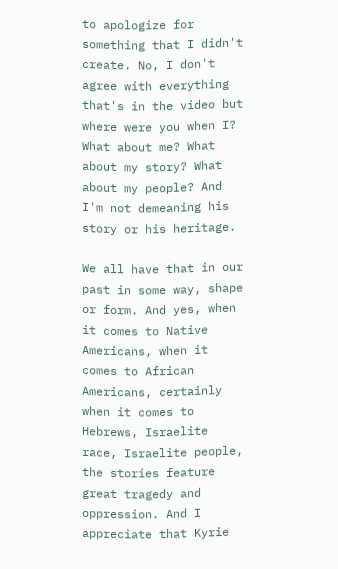to apologize for something that I didn't create. No, I don't agree with everything that's in the video but where were you when I? What about me? What about my story? What about my people? And I'm not demeaning his story or his heritage.

We all have that in our past in some way, shape or form. And yes, when it comes to Native Americans, when it comes to African Americans, certainly when it comes to Hebrews, Israelite race, Israelite people, the stories feature great tragedy and oppression. And I appreciate that Kyrie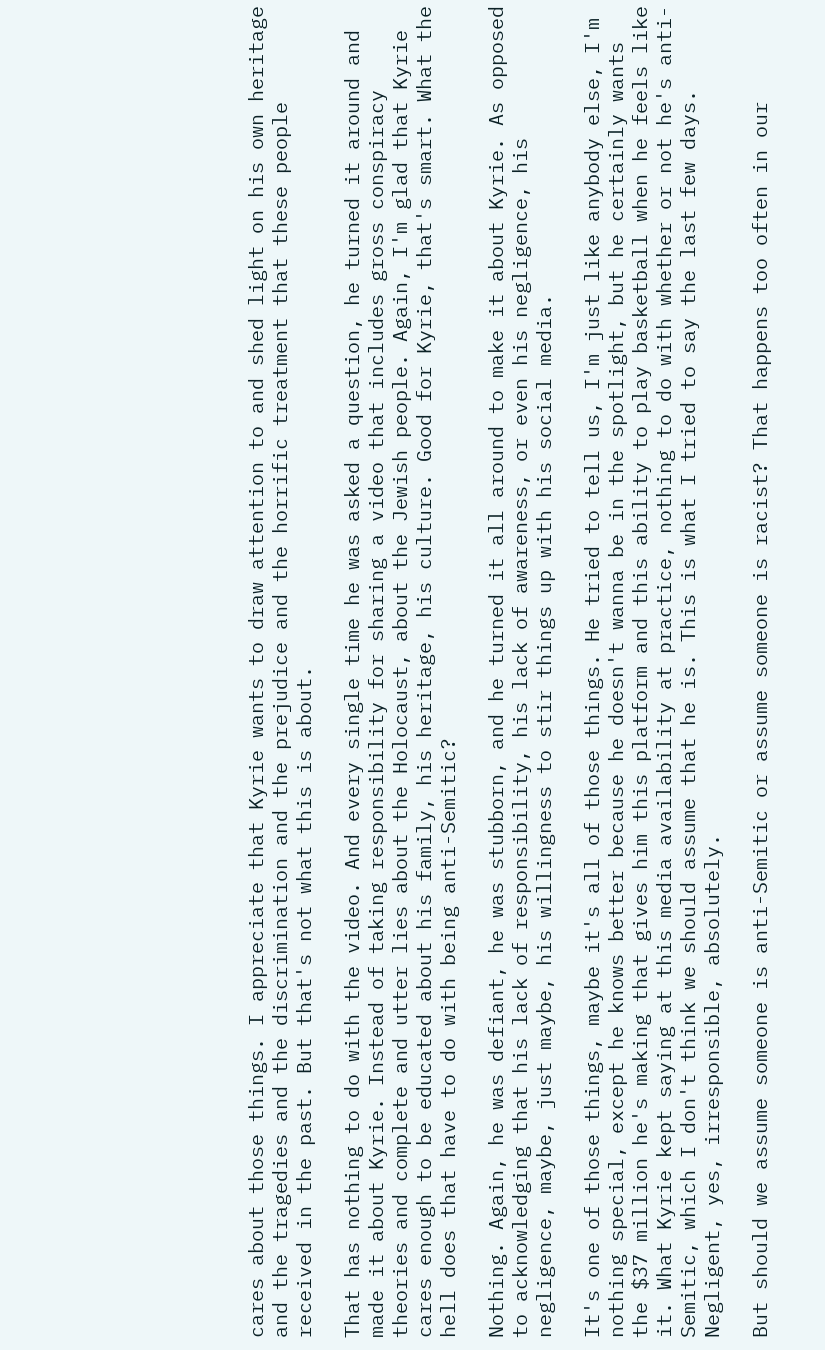cares about those things. I appreciate that Kyrie wants to draw attention to and shed light on his own heritage and the tragedies and the discrimination and the prejudice and the horrific treatment that these people received in the past. But that's not what this is about.

That has nothing to do with the video. And every single time he was asked a question, he turned it around and made it about Kyrie. Instead of taking responsibility for sharing a video that includes gross conspiracy theories and complete and utter lies about the Holocaust, about the Jewish people. Again, I'm glad that Kyrie cares enough to be educated about his family, his heritage, his culture. Good for Kyrie, that's smart. What the hell does that have to do with being anti-Semitic?

Nothing. Again, he was defiant, he was stubborn, and he turned it all around to make it about Kyrie. As opposed to acknowledging that his lack of responsibility, his lack of awareness, or even his negligence, his negligence, maybe, just maybe, his willingness to stir things up with his social media.

It's one of those things, maybe it's all of those things. He tried to tell us, I'm just like anybody else, I'm nothing special, except he knows better because he doesn't wanna be in the spotlight, but he certainly wants the $37 million he's making that gives him this platform and this ability to play basketball when he feels like it. What Kyrie kept saying at this media availability at practice, nothing to do with whether or not he's anti-Semitic, which I don't think we should assume that he is. This is what I tried to say the last few days. Negligent, yes, irresponsible, absolutely.

But should we assume someone is anti-Semitic or assume someone is racist? That happens too often in our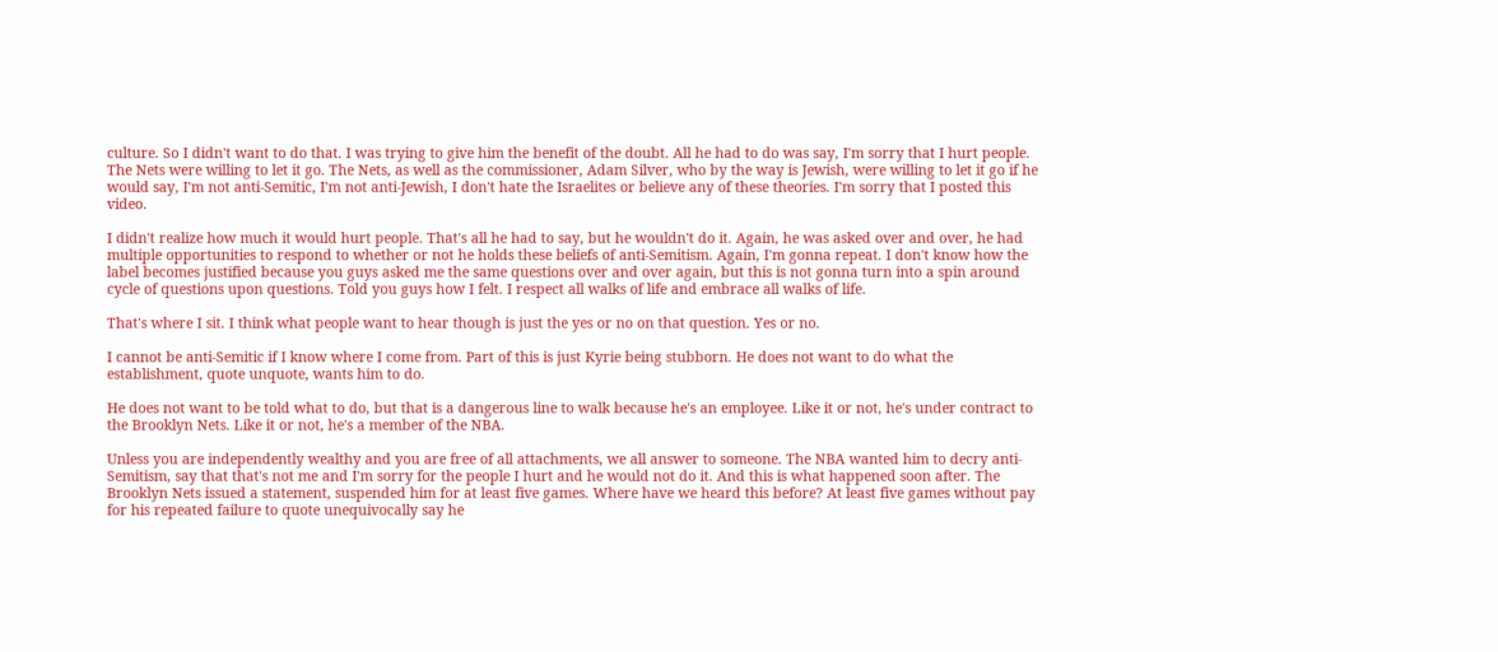culture. So I didn't want to do that. I was trying to give him the benefit of the doubt. All he had to do was say, I'm sorry that I hurt people. The Nets were willing to let it go. The Nets, as well as the commissioner, Adam Silver, who by the way is Jewish, were willing to let it go if he would say, I'm not anti-Semitic, I'm not anti-Jewish, I don't hate the Israelites or believe any of these theories. I'm sorry that I posted this video.

I didn't realize how much it would hurt people. That's all he had to say, but he wouldn't do it. Again, he was asked over and over, he had multiple opportunities to respond to whether or not he holds these beliefs of anti-Semitism. Again, I'm gonna repeat. I don't know how the label becomes justified because you guys asked me the same questions over and over again, but this is not gonna turn into a spin around cycle of questions upon questions. Told you guys how I felt. I respect all walks of life and embrace all walks of life.

That's where I sit. I think what people want to hear though is just the yes or no on that question. Yes or no.

I cannot be anti-Semitic if I know where I come from. Part of this is just Kyrie being stubborn. He does not want to do what the establishment, quote unquote, wants him to do.

He does not want to be told what to do, but that is a dangerous line to walk because he's an employee. Like it or not, he's under contract to the Brooklyn Nets. Like it or not, he's a member of the NBA.

Unless you are independently wealthy and you are free of all attachments, we all answer to someone. The NBA wanted him to decry anti-Semitism, say that that's not me and I'm sorry for the people I hurt and he would not do it. And this is what happened soon after. The Brooklyn Nets issued a statement, suspended him for at least five games. Where have we heard this before? At least five games without pay for his repeated failure to quote unequivocally say he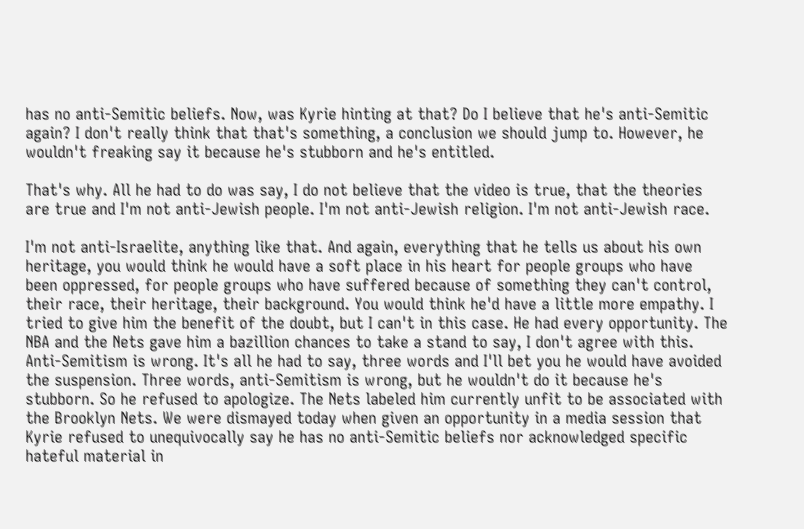has no anti-Semitic beliefs. Now, was Kyrie hinting at that? Do I believe that he's anti-Semitic again? I don't really think that that's something, a conclusion we should jump to. However, he wouldn't freaking say it because he's stubborn and he's entitled.

That's why. All he had to do was say, I do not believe that the video is true, that the theories are true and I'm not anti-Jewish people. I'm not anti-Jewish religion. I'm not anti-Jewish race.

I'm not anti-Israelite, anything like that. And again, everything that he tells us about his own heritage, you would think he would have a soft place in his heart for people groups who have been oppressed, for people groups who have suffered because of something they can't control, their race, their heritage, their background. You would think he'd have a little more empathy. I tried to give him the benefit of the doubt, but I can't in this case. He had every opportunity. The NBA and the Nets gave him a bazillion chances to take a stand to say, I don't agree with this. Anti-Semitism is wrong. It's all he had to say, three words and I'll bet you he would have avoided the suspension. Three words, anti-Semitism is wrong, but he wouldn't do it because he's stubborn. So he refused to apologize. The Nets labeled him currently unfit to be associated with the Brooklyn Nets. We were dismayed today when given an opportunity in a media session that Kyrie refused to unequivocally say he has no anti-Semitic beliefs nor acknowledged specific hateful material in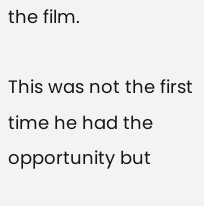the film.

This was not the first time he had the opportunity but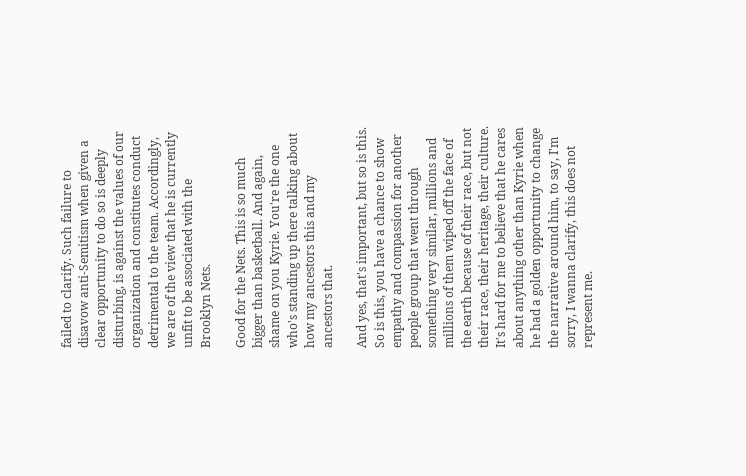failed to clarify. Such failure to disavow anti-Semitism when given a clear opportunity to do so is deeply disturbing, is against the values of our organization and constitutes conduct detrimental to the team. Accordingly, we are of the view that he is currently unfit to be associated with the Brooklyn Nets.

Good for the Nets. This is so much bigger than basketball. And again, shame on you Kyrie. You're the one who's standing up there talking about how my ancestors this and my ancestors that.

And yes, that's important, but so is this. So is this, you have a chance to show empathy and compassion for another people group that went through something very similar, millions and millions of them wiped off the face of the earth because of their race, but not their race, their heritage, their culture. It's hard for me to believe that he cares about anything other than Kyrie when he had a golden opportunity to change the narrative around him, to say, I'm sorry, I wanna clarify, this does not represent me.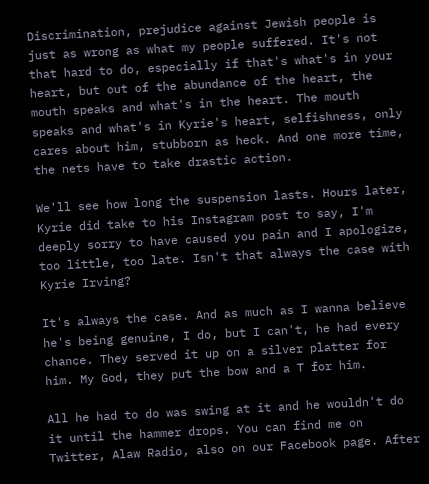Discrimination, prejudice against Jewish people is just as wrong as what my people suffered. It's not that hard to do, especially if that's what's in your heart, but out of the abundance of the heart, the mouth speaks and what's in the heart. The mouth speaks and what's in Kyrie's heart, selfishness, only cares about him, stubborn as heck. And one more time, the nets have to take drastic action.

We'll see how long the suspension lasts. Hours later, Kyrie did take to his Instagram post to say, I'm deeply sorry to have caused you pain and I apologize, too little, too late. Isn't that always the case with Kyrie Irving?

It's always the case. And as much as I wanna believe he's being genuine, I do, but I can't, he had every chance. They served it up on a silver platter for him. My God, they put the bow and a T for him.

All he had to do was swing at it and he wouldn't do it until the hammer drops. You can find me on Twitter, Alaw Radio, also on our Facebook page. After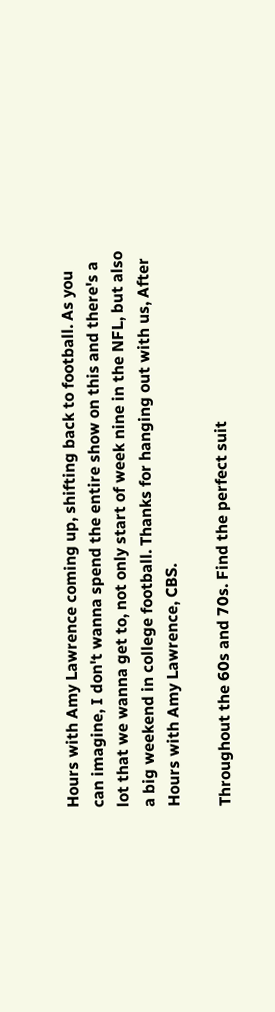Hours with Amy Lawrence coming up, shifting back to football. As you can imagine, I don't wanna spend the entire show on this and there's a lot that we wanna get to, not only start of week nine in the NFL, but also a big weekend in college football. Thanks for hanging out with us, After Hours with Amy Lawrence, CBS.

Throughout the 60s and 70s. Find the perfect suit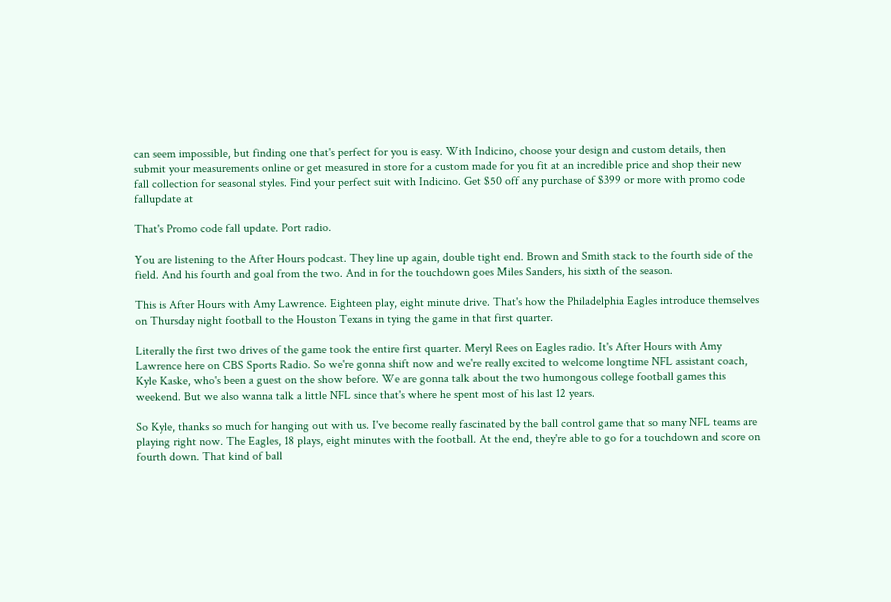can seem impossible, but finding one that's perfect for you is easy. With Indicino, choose your design and custom details, then submit your measurements online or get measured in store for a custom made for you fit at an incredible price and shop their new fall collection for seasonal styles. Find your perfect suit with Indicino. Get $50 off any purchase of $399 or more with promo code fallupdate at

That's Promo code fall update. Port radio.

You are listening to the After Hours podcast. They line up again, double tight end. Brown and Smith stack to the fourth side of the field. And his fourth and goal from the two. And in for the touchdown goes Miles Sanders, his sixth of the season.

This is After Hours with Amy Lawrence. Eighteen play, eight minute drive. That's how the Philadelphia Eagles introduce themselves on Thursday night football to the Houston Texans in tying the game in that first quarter.

Literally the first two drives of the game took the entire first quarter. Meryl Rees on Eagles radio. It's After Hours with Amy Lawrence here on CBS Sports Radio. So we're gonna shift now and we're really excited to welcome longtime NFL assistant coach, Kyle Kaske, who's been a guest on the show before. We are gonna talk about the two humongous college football games this weekend. But we also wanna talk a little NFL since that's where he spent most of his last 12 years.

So Kyle, thanks so much for hanging out with us. I've become really fascinated by the ball control game that so many NFL teams are playing right now. The Eagles, 18 plays, eight minutes with the football. At the end, they're able to go for a touchdown and score on fourth down. That kind of ball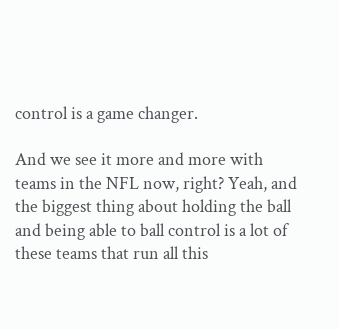control is a game changer.

And we see it more and more with teams in the NFL now, right? Yeah, and the biggest thing about holding the ball and being able to ball control is a lot of these teams that run all this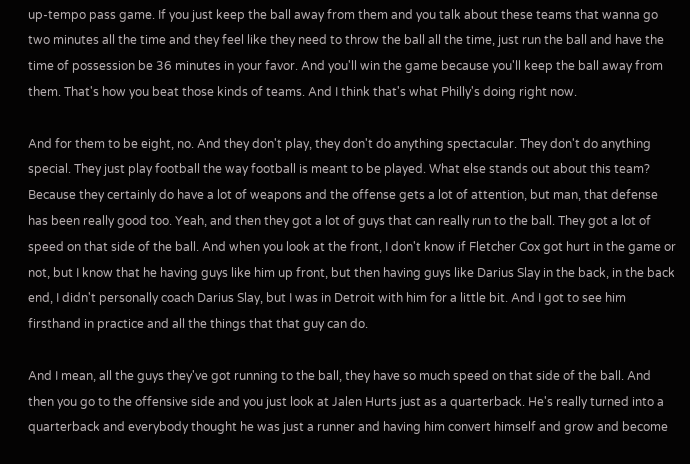up-tempo pass game. If you just keep the ball away from them and you talk about these teams that wanna go two minutes all the time and they feel like they need to throw the ball all the time, just run the ball and have the time of possession be 36 minutes in your favor. And you'll win the game because you'll keep the ball away from them. That's how you beat those kinds of teams. And I think that's what Philly's doing right now.

And for them to be eight, no. And they don't play, they don't do anything spectacular. They don't do anything special. They just play football the way football is meant to be played. What else stands out about this team? Because they certainly do have a lot of weapons and the offense gets a lot of attention, but man, that defense has been really good too. Yeah, and then they got a lot of guys that can really run to the ball. They got a lot of speed on that side of the ball. And when you look at the front, I don't know if Fletcher Cox got hurt in the game or not, but I know that he having guys like him up front, but then having guys like Darius Slay in the back, in the back end, I didn't personally coach Darius Slay, but I was in Detroit with him for a little bit. And I got to see him firsthand in practice and all the things that that guy can do.

And I mean, all the guys they've got running to the ball, they have so much speed on that side of the ball. And then you go to the offensive side and you just look at Jalen Hurts just as a quarterback. He's really turned into a quarterback and everybody thought he was just a runner and having him convert himself and grow and become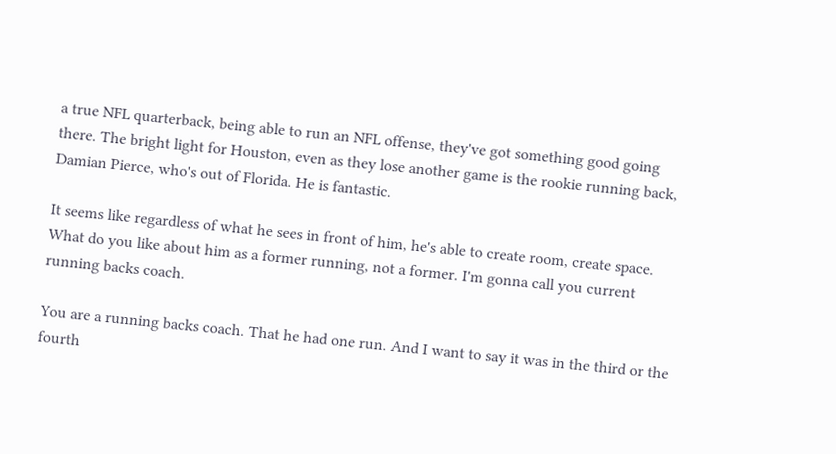a true NFL quarterback, being able to run an NFL offense, they've got something good going there. The bright light for Houston, even as they lose another game is the rookie running back, Damian Pierce, who's out of Florida. He is fantastic.

It seems like regardless of what he sees in front of him, he's able to create room, create space. What do you like about him as a former running, not a former. I'm gonna call you current running backs coach.

You are a running backs coach. That he had one run. And I want to say it was in the third or the fourth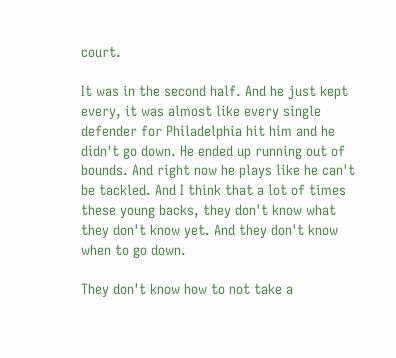court.

It was in the second half. And he just kept every, it was almost like every single defender for Philadelphia hit him and he didn't go down. He ended up running out of bounds. And right now he plays like he can't be tackled. And I think that a lot of times these young backs, they don't know what they don't know yet. And they don't know when to go down.

They don't know how to not take a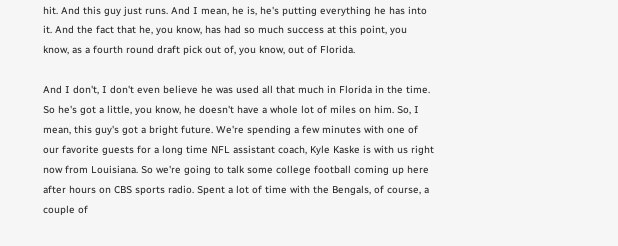hit. And this guy just runs. And I mean, he is, he's putting everything he has into it. And the fact that he, you know, has had so much success at this point, you know, as a fourth round draft pick out of, you know, out of Florida.

And I don't, I don't even believe he was used all that much in Florida in the time. So he's got a little, you know, he doesn't have a whole lot of miles on him. So, I mean, this guy's got a bright future. We're spending a few minutes with one of our favorite guests for a long time NFL assistant coach, Kyle Kaske is with us right now from Louisiana. So we're going to talk some college football coming up here after hours on CBS sports radio. Spent a lot of time with the Bengals, of course, a couple of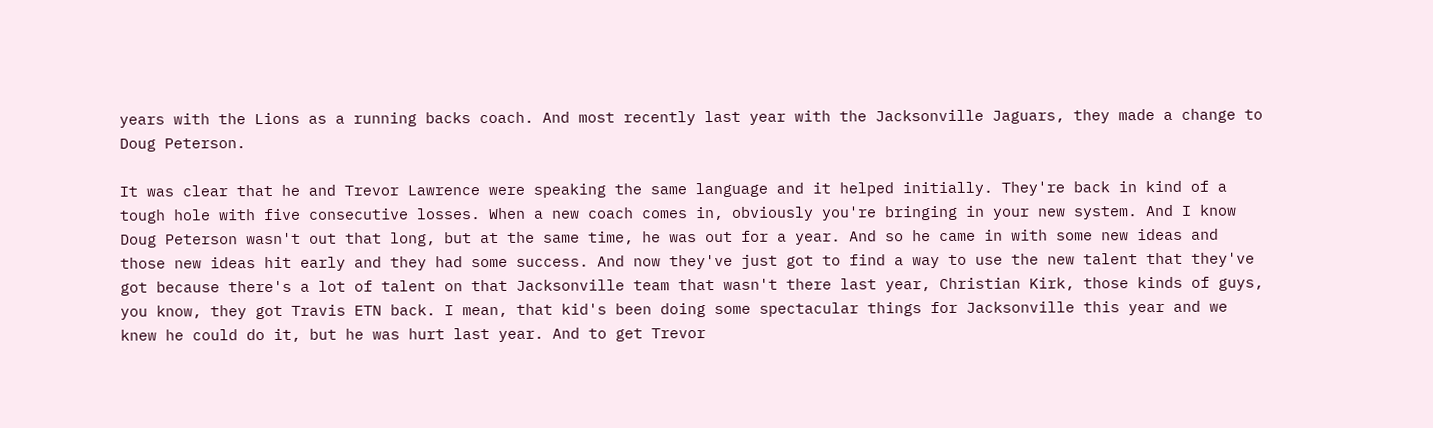years with the Lions as a running backs coach. And most recently last year with the Jacksonville Jaguars, they made a change to Doug Peterson.

It was clear that he and Trevor Lawrence were speaking the same language and it helped initially. They're back in kind of a tough hole with five consecutive losses. When a new coach comes in, obviously you're bringing in your new system. And I know Doug Peterson wasn't out that long, but at the same time, he was out for a year. And so he came in with some new ideas and those new ideas hit early and they had some success. And now they've just got to find a way to use the new talent that they've got because there's a lot of talent on that Jacksonville team that wasn't there last year, Christian Kirk, those kinds of guys, you know, they got Travis ETN back. I mean, that kid's been doing some spectacular things for Jacksonville this year and we knew he could do it, but he was hurt last year. And to get Trevor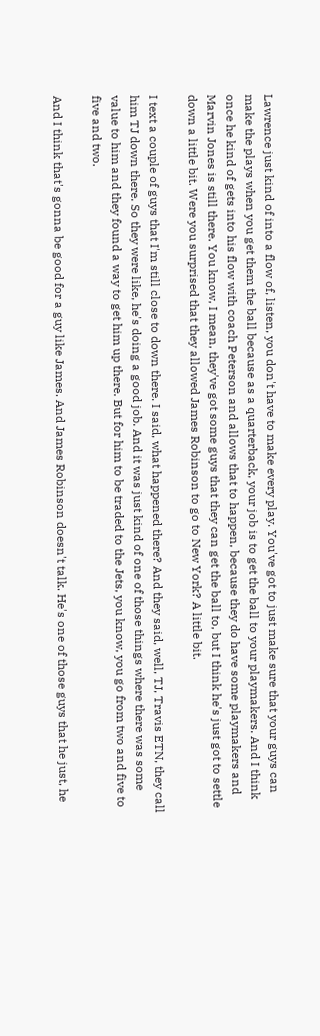Lawrence just kind of into a flow of, listen, you don't have to make every play. You've got to just make sure that your guys can make the plays when you get them the ball because as a quarterback, your job is to get the ball to your playmakers. And I think once he kind of gets into his flow with coach Peterson and allows that to happen, because they do have some playmakers and Marvin Jones is still there. You know, I mean, they've got some guys that they can get the ball to, but I think he's just got to settle down a little bit. Were you surprised that they allowed James Robinson to go to New York? A little bit.

I text a couple of guys that I'm still close to down there. I said, what happened there? And they said, well, TJ, Travis ETN, they call him TJ down there. So they were like, he's doing a good job. And it was just kind of one of those things where there was some value to him and they found a way to get him up there. But for him to be traded to the Jets, you know, you go from two and five to five and two.

And I think that's gonna be good for a guy like James. And James Robinson doesn't talk. He's one of those guys that he just, he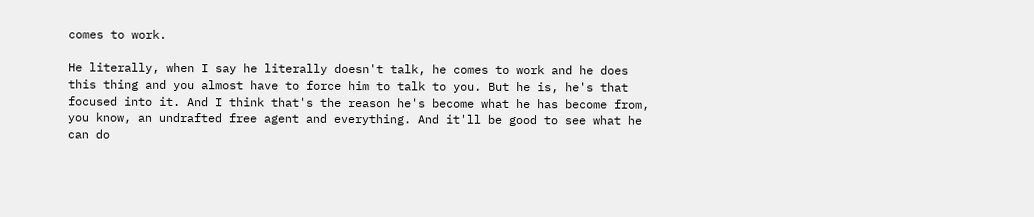comes to work.

He literally, when I say he literally doesn't talk, he comes to work and he does this thing and you almost have to force him to talk to you. But he is, he's that focused into it. And I think that's the reason he's become what he has become from, you know, an undrafted free agent and everything. And it'll be good to see what he can do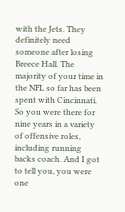with the Jets. They definitely need someone after losing Breece Hall. The majority of your time in the NFL so far has been spent with Cincinnati. So you were there for nine years in a variety of offensive roles, including running backs coach. And I got to tell you, you were one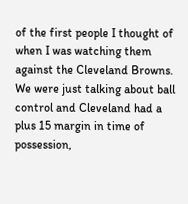of the first people I thought of when I was watching them against the Cleveland Browns. We were just talking about ball control and Cleveland had a plus 15 margin in time of possession,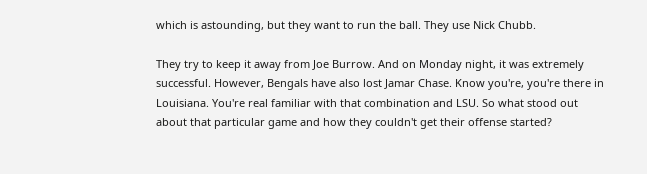which is astounding, but they want to run the ball. They use Nick Chubb.

They try to keep it away from Joe Burrow. And on Monday night, it was extremely successful. However, Bengals have also lost Jamar Chase. Know you're, you're there in Louisiana. You're real familiar with that combination and LSU. So what stood out about that particular game and how they couldn't get their offense started?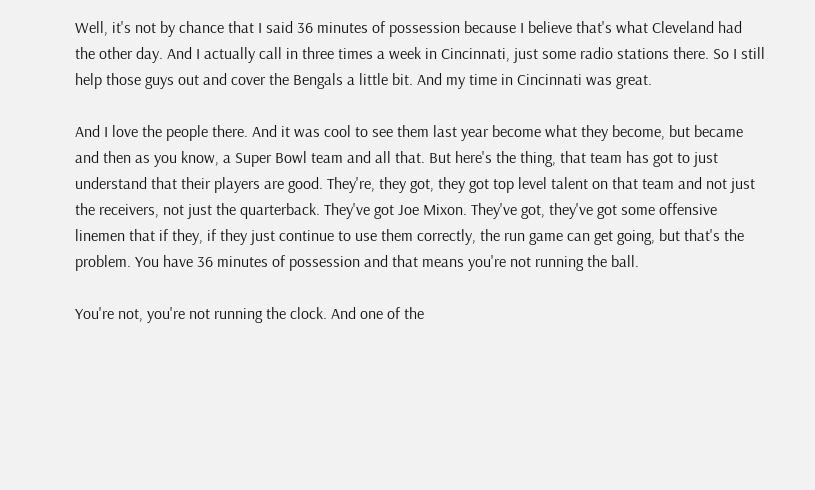Well, it's not by chance that I said 36 minutes of possession because I believe that's what Cleveland had the other day. And I actually call in three times a week in Cincinnati, just some radio stations there. So I still help those guys out and cover the Bengals a little bit. And my time in Cincinnati was great.

And I love the people there. And it was cool to see them last year become what they become, but became and then as you know, a Super Bowl team and all that. But here's the thing, that team has got to just understand that their players are good. They're, they got, they got top level talent on that team and not just the receivers, not just the quarterback. They've got Joe Mixon. They've got, they've got some offensive linemen that if they, if they just continue to use them correctly, the run game can get going, but that's the problem. You have 36 minutes of possession and that means you're not running the ball.

You're not, you're not running the clock. And one of the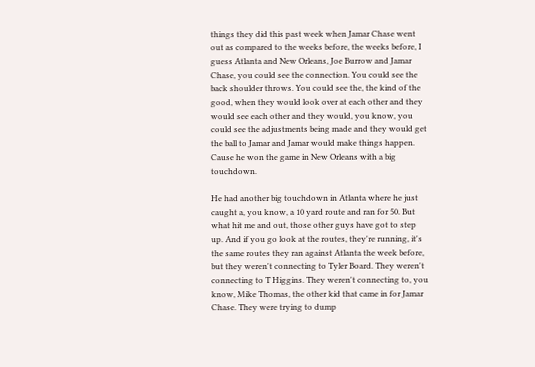things they did this past week when Jamar Chase went out as compared to the weeks before, the weeks before, I guess Atlanta and New Orleans, Joe Burrow and Jamar Chase, you could see the connection. You could see the back shoulder throws. You could see the, the kind of the good, when they would look over at each other and they would see each other and they would, you know, you could see the adjustments being made and they would get the ball to Jamar and Jamar would make things happen. Cause he won the game in New Orleans with a big touchdown.

He had another big touchdown in Atlanta where he just caught a, you know, a 10 yard route and ran for 50. But what hit me and out, those other guys have got to step up. And if you go look at the routes, they're running, it's the same routes they ran against Atlanta the week before, but they weren't connecting to Tyler Board. They weren't connecting to T Higgins. They weren't connecting to, you know, Mike Thomas, the other kid that came in for Jamar Chase. They were trying to dump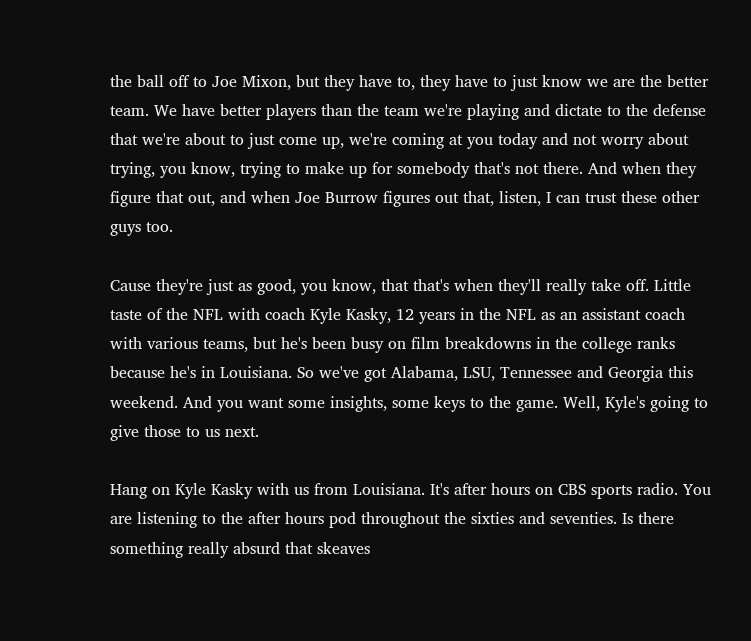the ball off to Joe Mixon, but they have to, they have to just know we are the better team. We have better players than the team we're playing and dictate to the defense that we're about to just come up, we're coming at you today and not worry about trying, you know, trying to make up for somebody that's not there. And when they figure that out, and when Joe Burrow figures out that, listen, I can trust these other guys too.

Cause they're just as good, you know, that that's when they'll really take off. Little taste of the NFL with coach Kyle Kasky, 12 years in the NFL as an assistant coach with various teams, but he's been busy on film breakdowns in the college ranks because he's in Louisiana. So we've got Alabama, LSU, Tennessee and Georgia this weekend. And you want some insights, some keys to the game. Well, Kyle's going to give those to us next.

Hang on Kyle Kasky with us from Louisiana. It's after hours on CBS sports radio. You are listening to the after hours pod throughout the sixties and seventies. Is there something really absurd that skeaves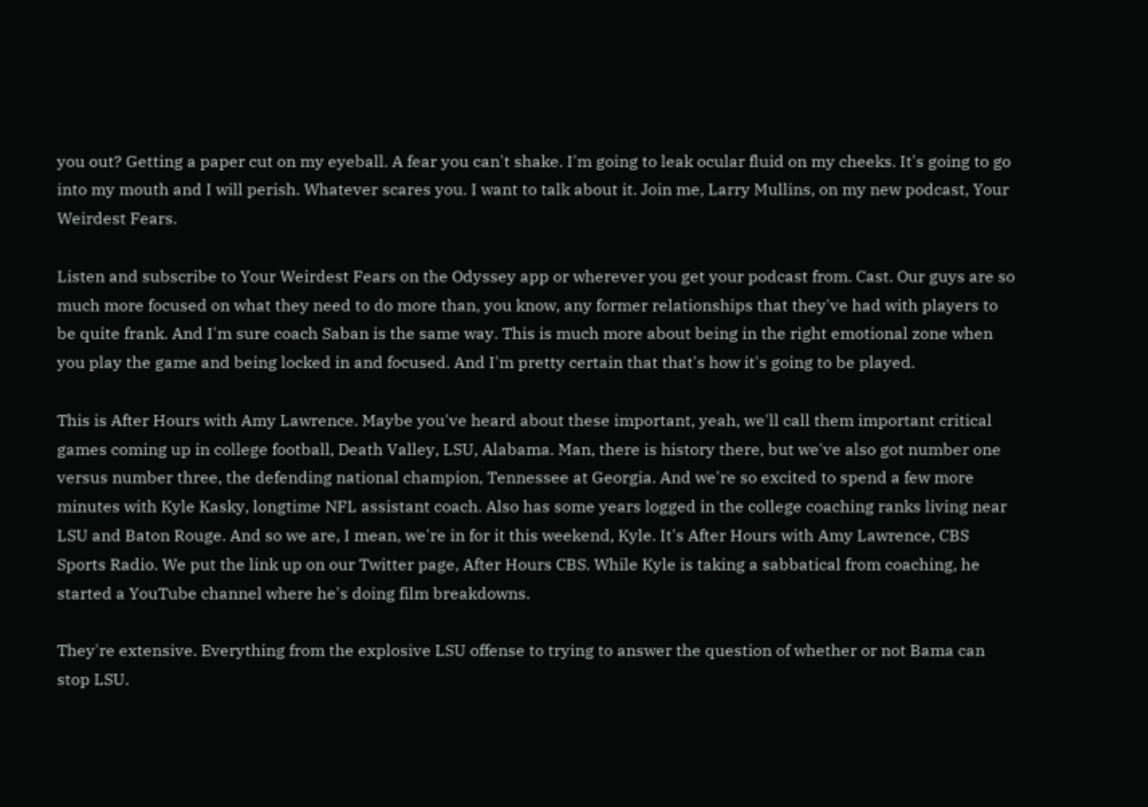you out? Getting a paper cut on my eyeball. A fear you can't shake. I'm going to leak ocular fluid on my cheeks. It's going to go into my mouth and I will perish. Whatever scares you. I want to talk about it. Join me, Larry Mullins, on my new podcast, Your Weirdest Fears.

Listen and subscribe to Your Weirdest Fears on the Odyssey app or wherever you get your podcast from. Cast. Our guys are so much more focused on what they need to do more than, you know, any former relationships that they've had with players to be quite frank. And I'm sure coach Saban is the same way. This is much more about being in the right emotional zone when you play the game and being locked in and focused. And I'm pretty certain that that's how it's going to be played.

This is After Hours with Amy Lawrence. Maybe you've heard about these important, yeah, we'll call them important critical games coming up in college football, Death Valley, LSU, Alabama. Man, there is history there, but we've also got number one versus number three, the defending national champion, Tennessee at Georgia. And we're so excited to spend a few more minutes with Kyle Kasky, longtime NFL assistant coach. Also has some years logged in the college coaching ranks living near LSU and Baton Rouge. And so we are, I mean, we're in for it this weekend, Kyle. It's After Hours with Amy Lawrence, CBS Sports Radio. We put the link up on our Twitter page, After Hours CBS. While Kyle is taking a sabbatical from coaching, he started a YouTube channel where he's doing film breakdowns.

They're extensive. Everything from the explosive LSU offense to trying to answer the question of whether or not Bama can stop LSU.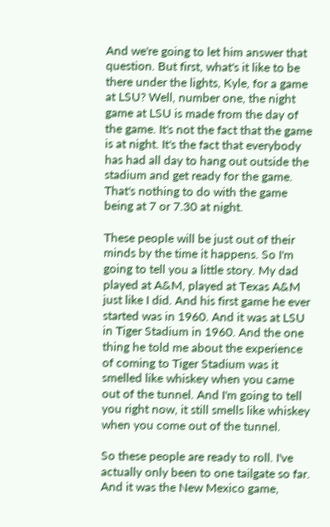And we're going to let him answer that question. But first, what's it like to be there under the lights, Kyle, for a game at LSU? Well, number one, the night game at LSU is made from the day of the game. It's not the fact that the game is at night. It's the fact that everybody has had all day to hang out outside the stadium and get ready for the game. That's nothing to do with the game being at 7 or 7.30 at night.

These people will be just out of their minds by the time it happens. So I'm going to tell you a little story. My dad played at A&M, played at Texas A&M just like I did. And his first game he ever started was in 1960. And it was at LSU in Tiger Stadium in 1960. And the one thing he told me about the experience of coming to Tiger Stadium was it smelled like whiskey when you came out of the tunnel. And I'm going to tell you right now, it still smells like whiskey when you come out of the tunnel.

So these people are ready to roll. I've actually only been to one tailgate so far. And it was the New Mexico game,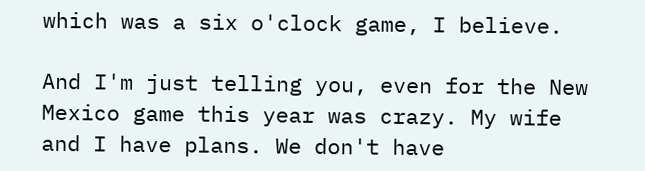which was a six o'clock game, I believe.

And I'm just telling you, even for the New Mexico game this year was crazy. My wife and I have plans. We don't have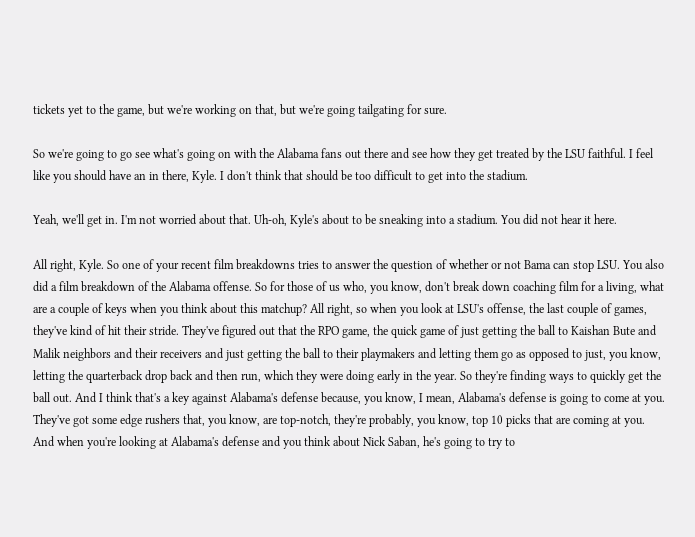tickets yet to the game, but we're working on that, but we're going tailgating for sure.

So we're going to go see what's going on with the Alabama fans out there and see how they get treated by the LSU faithful. I feel like you should have an in there, Kyle. I don't think that should be too difficult to get into the stadium.

Yeah, we'll get in. I'm not worried about that. Uh-oh, Kyle's about to be sneaking into a stadium. You did not hear it here.

All right, Kyle. So one of your recent film breakdowns tries to answer the question of whether or not Bama can stop LSU. You also did a film breakdown of the Alabama offense. So for those of us who, you know, don't break down coaching film for a living, what are a couple of keys when you think about this matchup? All right, so when you look at LSU's offense, the last couple of games, they've kind of hit their stride. They've figured out that the RPO game, the quick game of just getting the ball to Kaishan Bute and Malik neighbors and their receivers and just getting the ball to their playmakers and letting them go as opposed to just, you know, letting the quarterback drop back and then run, which they were doing early in the year. So they're finding ways to quickly get the ball out. And I think that's a key against Alabama's defense because, you know, I mean, Alabama's defense is going to come at you. They've got some edge rushers that, you know, are top-notch, they're probably, you know, top 10 picks that are coming at you. And when you're looking at Alabama's defense and you think about Nick Saban, he's going to try to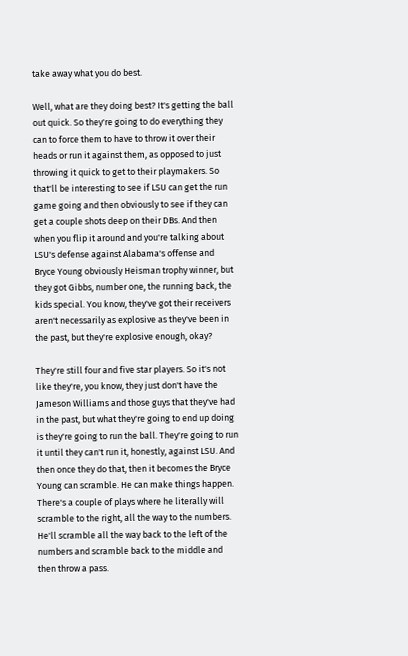take away what you do best.

Well, what are they doing best? It's getting the ball out quick. So they're going to do everything they can to force them to have to throw it over their heads or run it against them, as opposed to just throwing it quick to get to their playmakers. So that'll be interesting to see if LSU can get the run game going and then obviously to see if they can get a couple shots deep on their DBs. And then when you flip it around and you're talking about LSU's defense against Alabama's offense and Bryce Young obviously Heisman trophy winner, but they got Gibbs, number one, the running back, the kids special. You know, they've got their receivers aren't necessarily as explosive as they've been in the past, but they're explosive enough, okay?

They're still four and five star players. So it's not like they're, you know, they just don't have the Jameson Williams and those guys that they've had in the past, but what they're going to end up doing is they're going to run the ball. They're going to run it until they can't run it, honestly, against LSU. And then once they do that, then it becomes the Bryce Young can scramble. He can make things happen. There's a couple of plays where he literally will scramble to the right, all the way to the numbers. He'll scramble all the way back to the left of the numbers and scramble back to the middle and then throw a pass.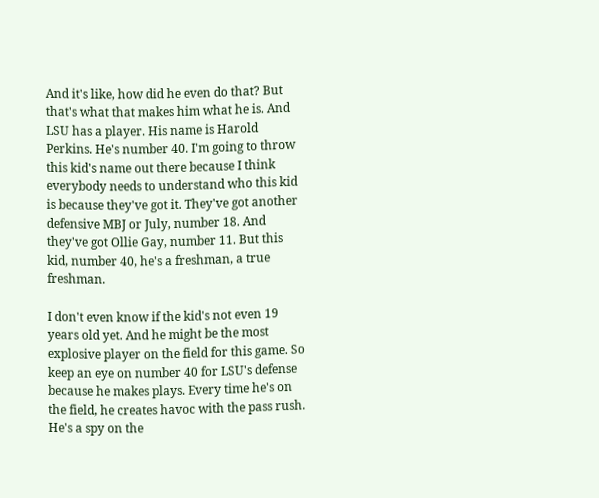And it's like, how did he even do that? But that's what that makes him what he is. And LSU has a player. His name is Harold Perkins. He's number 40. I'm going to throw this kid's name out there because I think everybody needs to understand who this kid is because they've got it. They've got another defensive MBJ or July, number 18. And they've got Ollie Gay, number 11. But this kid, number 40, he's a freshman, a true freshman.

I don't even know if the kid's not even 19 years old yet. And he might be the most explosive player on the field for this game. So keep an eye on number 40 for LSU's defense because he makes plays. Every time he's on the field, he creates havoc with the pass rush. He's a spy on the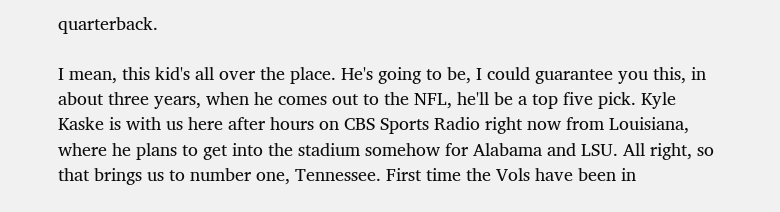quarterback.

I mean, this kid's all over the place. He's going to be, I could guarantee you this, in about three years, when he comes out to the NFL, he'll be a top five pick. Kyle Kaske is with us here after hours on CBS Sports Radio right now from Louisiana, where he plans to get into the stadium somehow for Alabama and LSU. All right, so that brings us to number one, Tennessee. First time the Vols have been in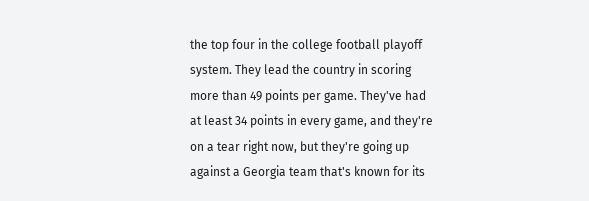the top four in the college football playoff system. They lead the country in scoring more than 49 points per game. They've had at least 34 points in every game, and they're on a tear right now, but they're going up against a Georgia team that's known for its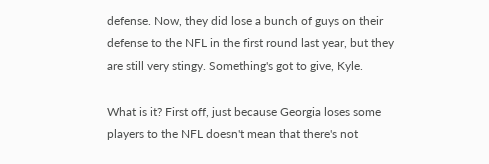defense. Now, they did lose a bunch of guys on their defense to the NFL in the first round last year, but they are still very stingy. Something's got to give, Kyle.

What is it? First off, just because Georgia loses some players to the NFL doesn't mean that there's not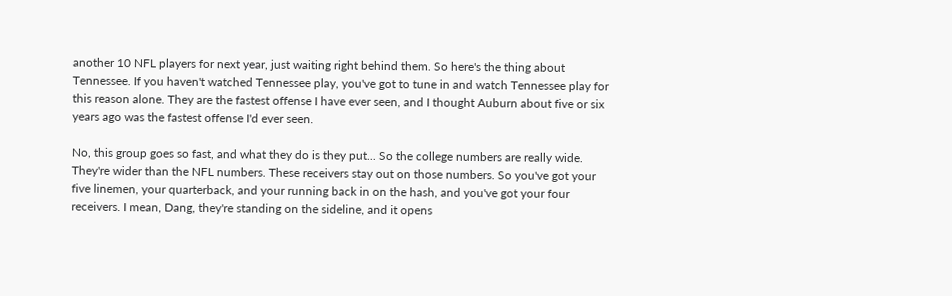another 10 NFL players for next year, just waiting right behind them. So here's the thing about Tennessee. If you haven't watched Tennessee play, you've got to tune in and watch Tennessee play for this reason alone. They are the fastest offense I have ever seen, and I thought Auburn about five or six years ago was the fastest offense I'd ever seen.

No, this group goes so fast, and what they do is they put... So the college numbers are really wide. They're wider than the NFL numbers. These receivers stay out on those numbers. So you've got your five linemen, your quarterback, and your running back in on the hash, and you've got your four receivers. I mean, Dang, they're standing on the sideline, and it opens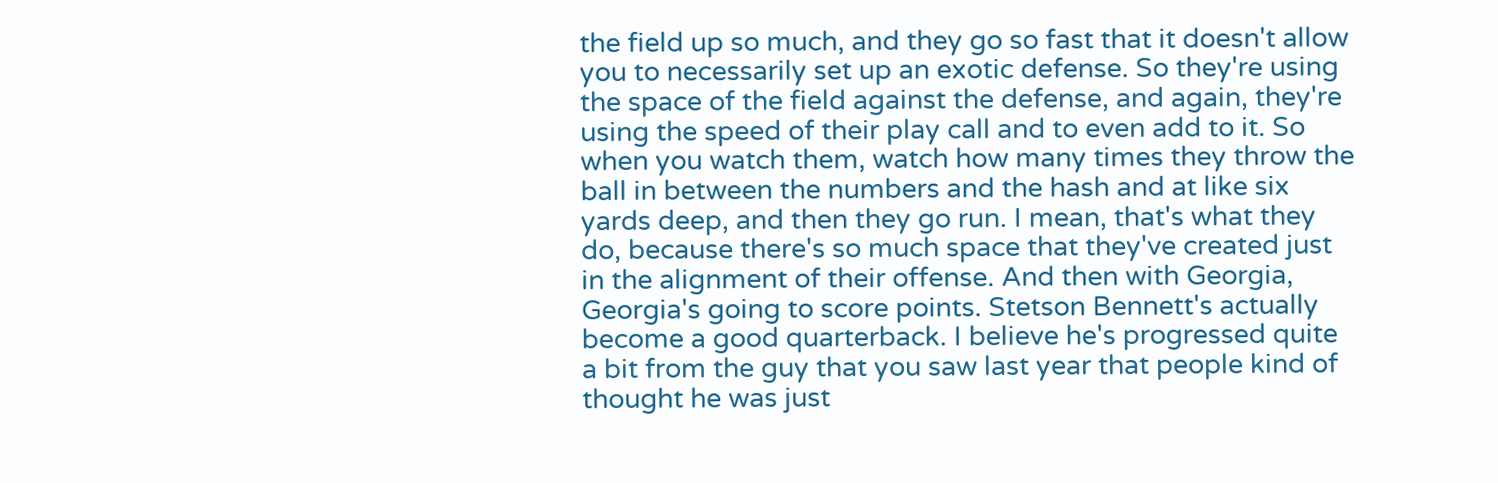the field up so much, and they go so fast that it doesn't allow you to necessarily set up an exotic defense. So they're using the space of the field against the defense, and again, they're using the speed of their play call and to even add to it. So when you watch them, watch how many times they throw the ball in between the numbers and the hash and at like six yards deep, and then they go run. I mean, that's what they do, because there's so much space that they've created just in the alignment of their offense. And then with Georgia, Georgia's going to score points. Stetson Bennett's actually become a good quarterback. I believe he's progressed quite a bit from the guy that you saw last year that people kind of thought he was just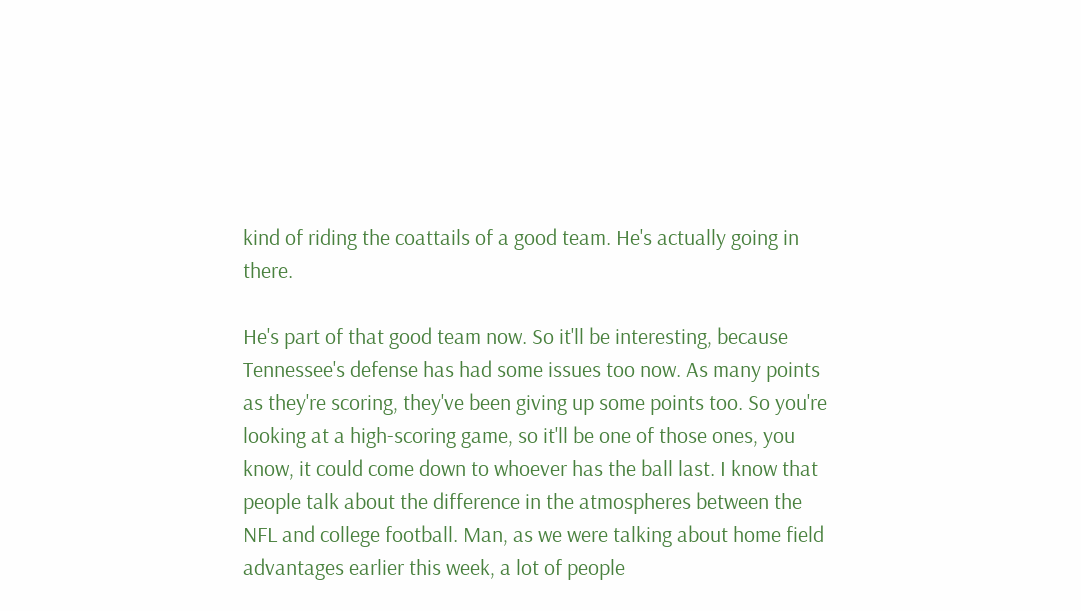kind of riding the coattails of a good team. He's actually going in there.

He's part of that good team now. So it'll be interesting, because Tennessee's defense has had some issues too now. As many points as they're scoring, they've been giving up some points too. So you're looking at a high-scoring game, so it'll be one of those ones, you know, it could come down to whoever has the ball last. I know that people talk about the difference in the atmospheres between the NFL and college football. Man, as we were talking about home field advantages earlier this week, a lot of people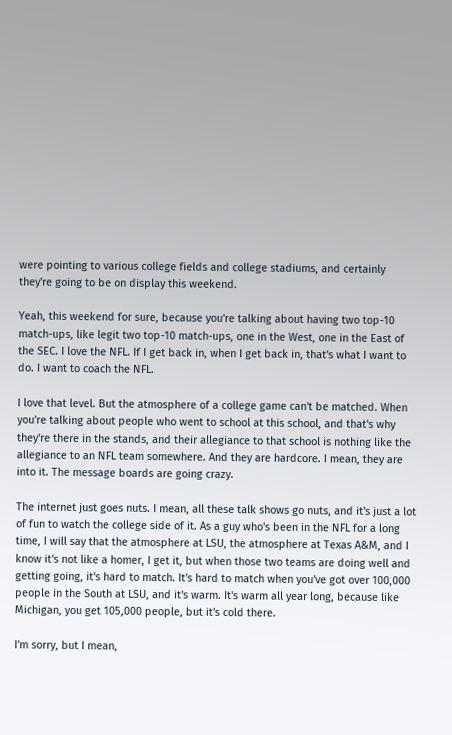were pointing to various college fields and college stadiums, and certainly they're going to be on display this weekend.

Yeah, this weekend for sure, because you're talking about having two top-10 match-ups, like legit two top-10 match-ups, one in the West, one in the East of the SEC. I love the NFL. If I get back in, when I get back in, that's what I want to do. I want to coach the NFL.

I love that level. But the atmosphere of a college game can't be matched. When you're talking about people who went to school at this school, and that's why they're there in the stands, and their allegiance to that school is nothing like the allegiance to an NFL team somewhere. And they are hardcore. I mean, they are into it. The message boards are going crazy.

The internet just goes nuts. I mean, all these talk shows go nuts, and it's just a lot of fun to watch the college side of it. As a guy who's been in the NFL for a long time, I will say that the atmosphere at LSU, the atmosphere at Texas A&M, and I know it's not like a homer, I get it, but when those two teams are doing well and getting going, it's hard to match. It's hard to match when you've got over 100,000 people in the South at LSU, and it's warm. It's warm all year long, because like Michigan, you get 105,000 people, but it's cold there.

I'm sorry, but I mean,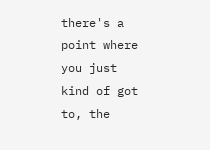there's a point where you just kind of got to, the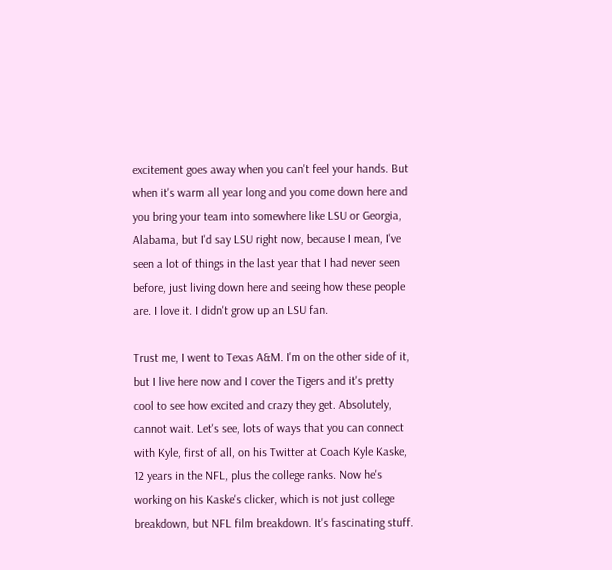excitement goes away when you can't feel your hands. But when it's warm all year long and you come down here and you bring your team into somewhere like LSU or Georgia, Alabama, but I'd say LSU right now, because I mean, I've seen a lot of things in the last year that I had never seen before, just living down here and seeing how these people are. I love it. I didn't grow up an LSU fan.

Trust me, I went to Texas A&M. I'm on the other side of it, but I live here now and I cover the Tigers and it's pretty cool to see how excited and crazy they get. Absolutely, cannot wait. Let's see, lots of ways that you can connect with Kyle, first of all, on his Twitter at Coach Kyle Kaske, 12 years in the NFL, plus the college ranks. Now he's working on his Kaske's clicker, which is not just college breakdown, but NFL film breakdown. It's fascinating stuff.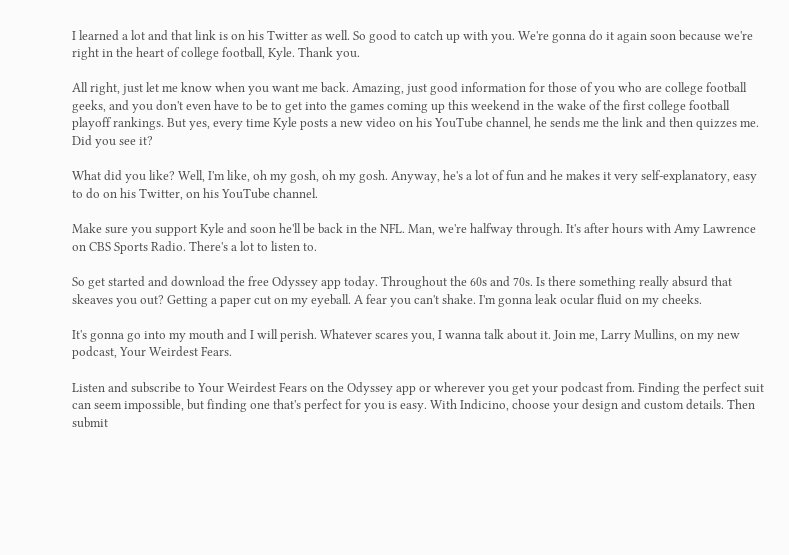I learned a lot and that link is on his Twitter as well. So good to catch up with you. We're gonna do it again soon because we're right in the heart of college football, Kyle. Thank you.

All right, just let me know when you want me back. Amazing, just good information for those of you who are college football geeks, and you don't even have to be to get into the games coming up this weekend in the wake of the first college football playoff rankings. But yes, every time Kyle posts a new video on his YouTube channel, he sends me the link and then quizzes me. Did you see it?

What did you like? Well, I'm like, oh my gosh, oh my gosh. Anyway, he's a lot of fun and he makes it very self-explanatory, easy to do on his Twitter, on his YouTube channel.

Make sure you support Kyle and soon he'll be back in the NFL. Man, we're halfway through. It's after hours with Amy Lawrence on CBS Sports Radio. There's a lot to listen to.

So get started and download the free Odyssey app today. Throughout the 60s and 70s. Is there something really absurd that skeaves you out? Getting a paper cut on my eyeball. A fear you can't shake. I'm gonna leak ocular fluid on my cheeks.

It's gonna go into my mouth and I will perish. Whatever scares you, I wanna talk about it. Join me, Larry Mullins, on my new podcast, Your Weirdest Fears.

Listen and subscribe to Your Weirdest Fears on the Odyssey app or wherever you get your podcast from. Finding the perfect suit can seem impossible, but finding one that's perfect for you is easy. With Indicino, choose your design and custom details. Then submit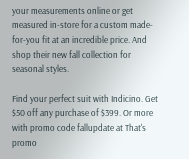your measurements online or get measured in-store for a custom made-for-you fit at an incredible price. And shop their new fall collection for seasonal styles.

Find your perfect suit with Indicino. Get $50 off any purchase of $399. Or more with promo code fallupdate at That's promo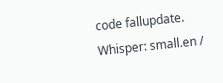code fallupdate.
Whisper: small.en /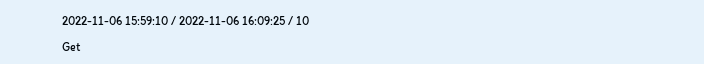2022-11-06 15:59:10 / 2022-11-06 16:09:25 / 10

Get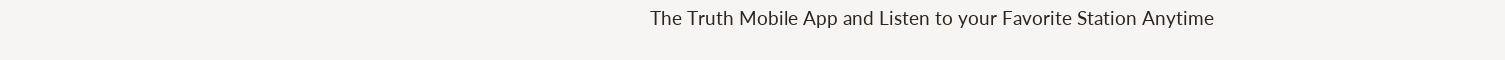The Truth Mobile App and Listen to your Favorite Station Anytime